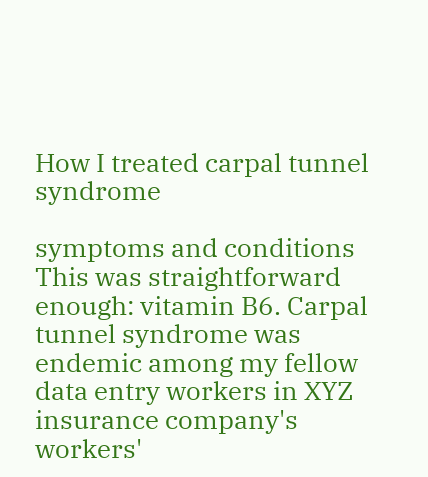How I treated carpal tunnel syndrome

symptoms and conditions
This was straightforward enough: vitamin B6. Carpal tunnel syndrome was endemic among my fellow data entry workers in XYZ insurance company's workers'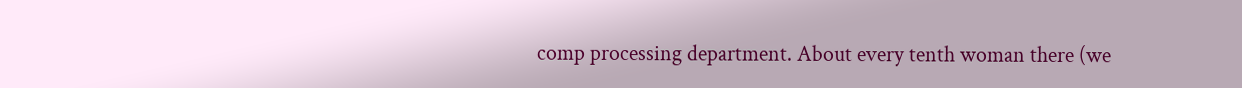comp processing department. About every tenth woman there (we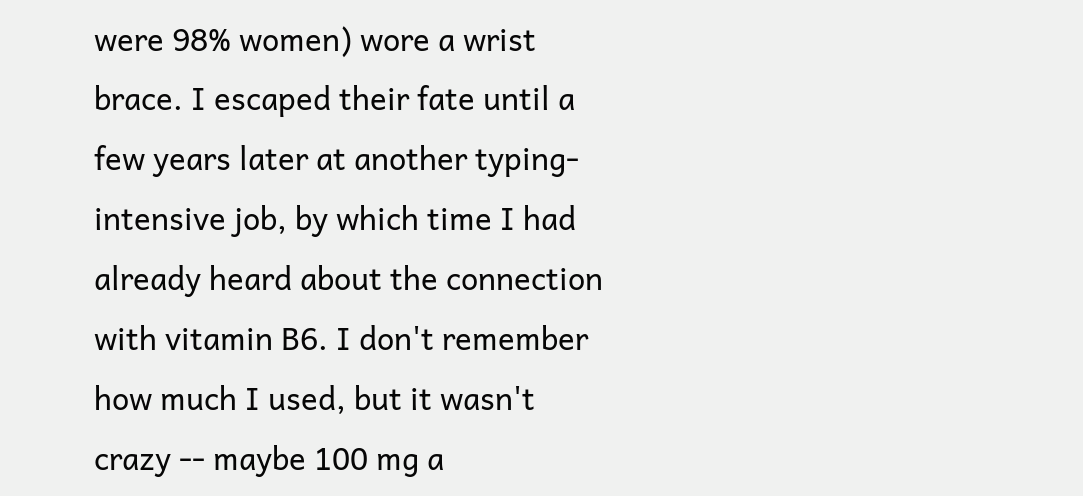were 98% women) wore a wrist brace. I escaped their fate until a few years later at another typing-intensive job, by which time I had already heard about the connection with vitamin B6. I don't remember how much I used, but it wasn't crazy -- maybe 100 mg a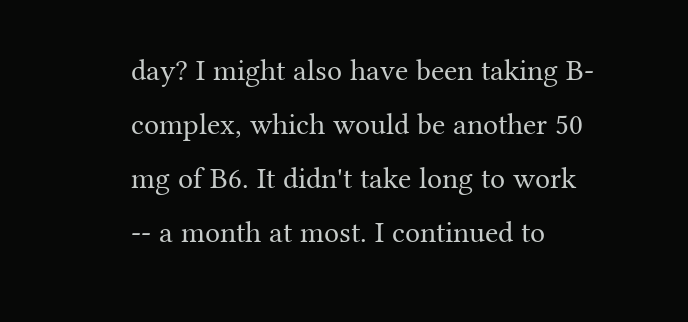day? I might also have been taking B-complex, which would be another 50 mg of B6. It didn't take long to work -- a month at most. I continued to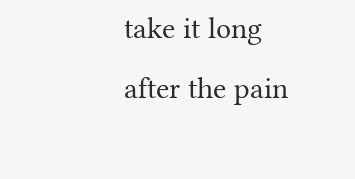take it long after the pain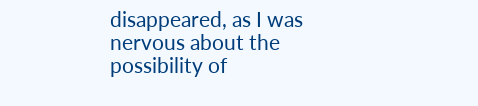disappeared, as I was nervous about the possibility of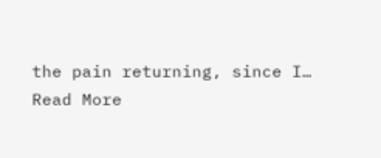the pain returning, since I…
Read More